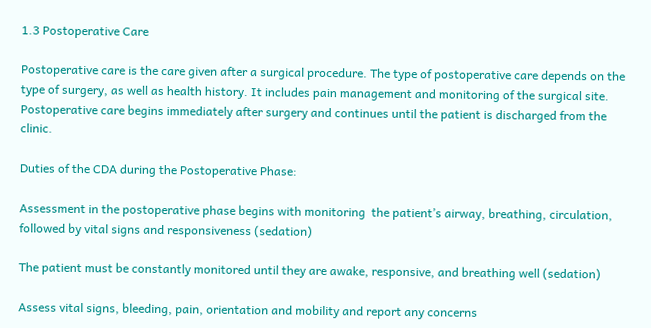1.3 Postoperative Care

Postoperative care is the care given after a surgical procedure. The type of postoperative care depends on the type of surgery, as well as health history. It includes pain management and monitoring of the surgical site. Postoperative care begins immediately after surgery and continues until the patient is discharged from the clinic.

Duties of the CDA during the Postoperative Phase:

Assessment in the postoperative phase begins with monitoring  the patient’s airway, breathing, circulation, followed by vital signs and responsiveness (sedation)

The patient must be constantly monitored until they are awake, responsive, and breathing well (sedation)

Assess vital signs, bleeding, pain, orientation and mobility and report any concerns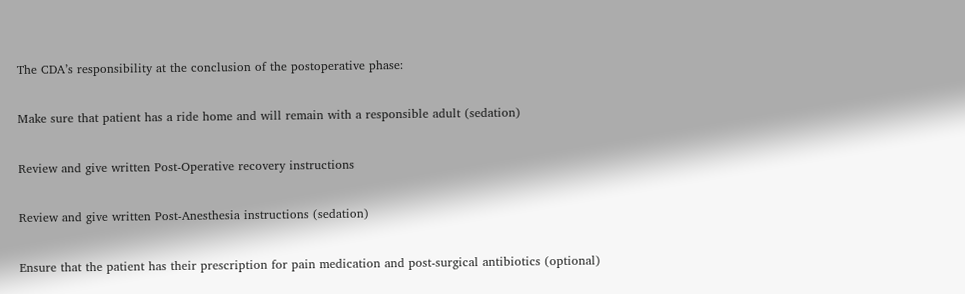The CDA’s responsibility at the conclusion of the postoperative phase:

Make sure that patient has a ride home and will remain with a responsible adult (sedation)

Review and give written Post-Operative recovery instructions

Review and give written Post-Anesthesia instructions (sedation)

Ensure that the patient has their prescription for pain medication and post-surgical antibiotics (optional)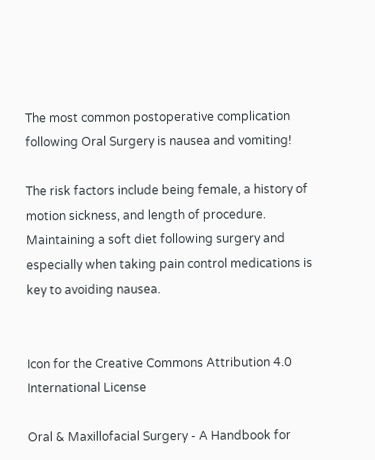The most common postoperative complication following Oral Surgery is nausea and vomiting!

The risk factors include being female, a history of motion sickness, and length of procedure. Maintaining a soft diet following surgery and especially when taking pain control medications is key to avoiding nausea.


Icon for the Creative Commons Attribution 4.0 International License

Oral & Maxillofacial Surgery - A Handbook for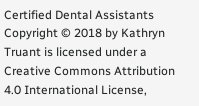Certified Dental Assistants Copyright © 2018 by Kathryn Truant is licensed under a Creative Commons Attribution 4.0 International License,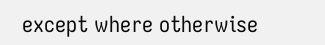except where otherwise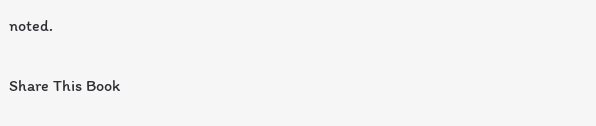noted.

Share This Book